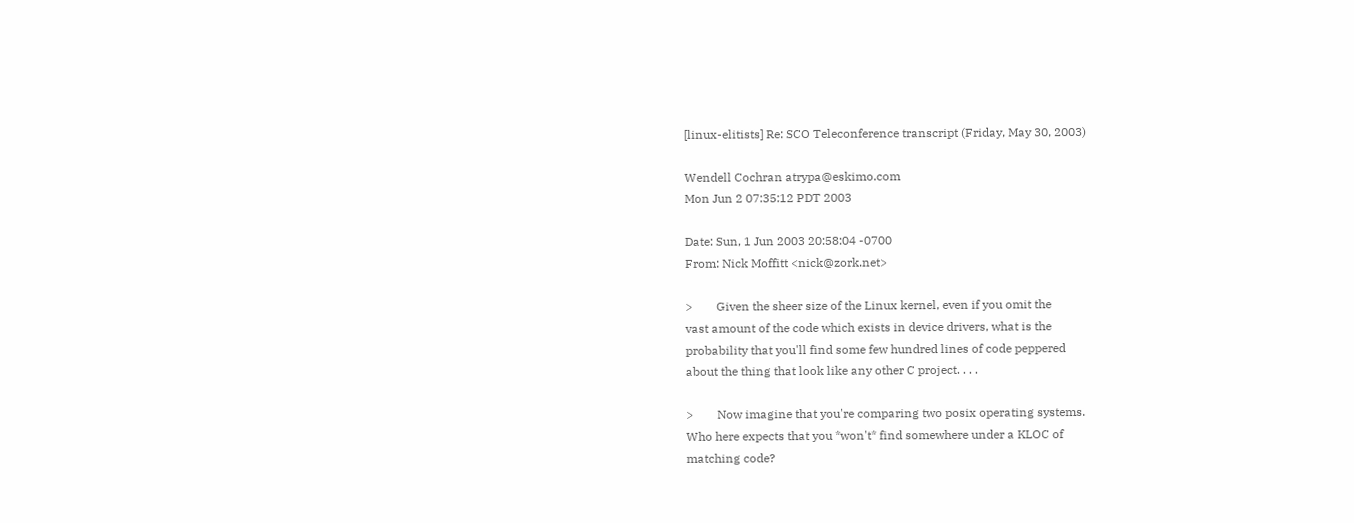[linux-elitists] Re: SCO Teleconference transcript (Friday, May 30, 2003)

Wendell Cochran atrypa@eskimo.com
Mon Jun 2 07:35:12 PDT 2003

Date: Sun, 1 Jun 2003 20:58:04 -0700
From: Nick Moffitt <nick@zork.net>

>        Given the sheer size of the Linux kernel, even if you omit the
vast amount of the code which exists in device drivers, what is the
probability that you'll find some few hundred lines of code peppered
about the thing that look like any other C project. . . .

>        Now imagine that you're comparing two posix operating systems.
Who here expects that you *won't* find somewhere under a KLOC of
matching code?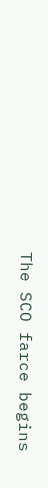The SCO farce begins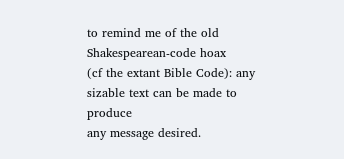to remind me of the old Shakespearean-code hoax
(cf the extant Bible Code): any sizable text can be made to produce
any message desired.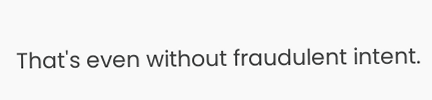That's even without fraudulent intent.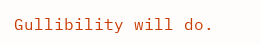Gullibility will do.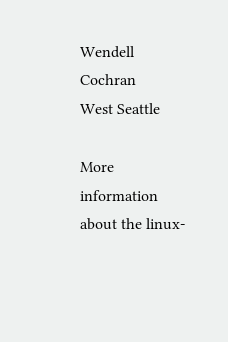Wendell Cochran
West Seattle

More information about the linux-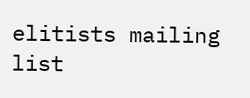elitists mailing list